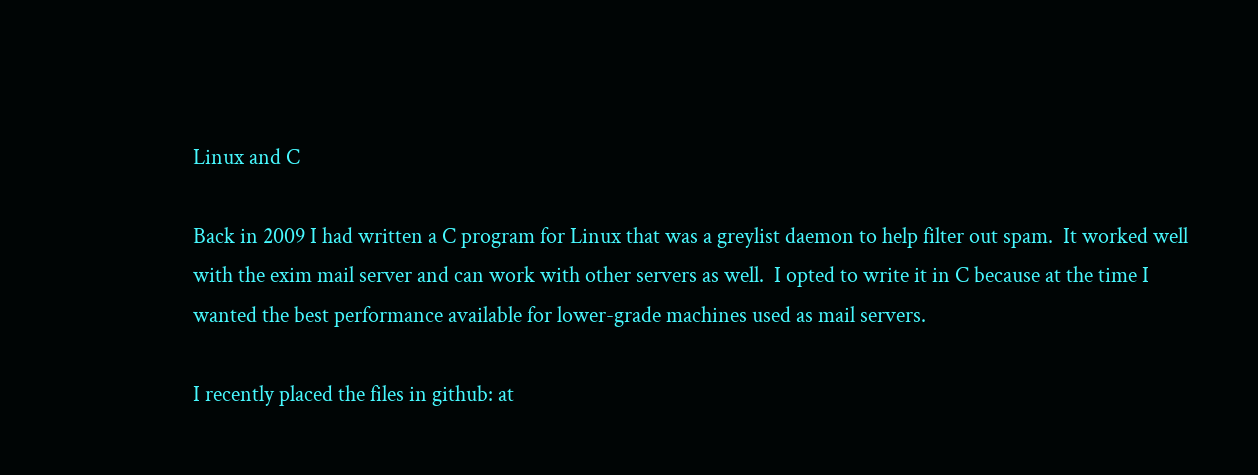Linux and C

Back in 2009 I had written a C program for Linux that was a greylist daemon to help filter out spam.  It worked well with the exim mail server and can work with other servers as well.  I opted to write it in C because at the time I wanted the best performance available for lower-grade machines used as mail servers.

I recently placed the files in github: at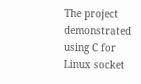The project demonstrated using C for Linux socket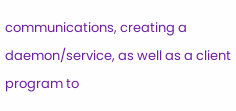communications, creating a daemon/service, as well as a client program to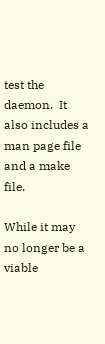test the daemon.  It also includes a man page file and a make file.

While it may no longer be a viable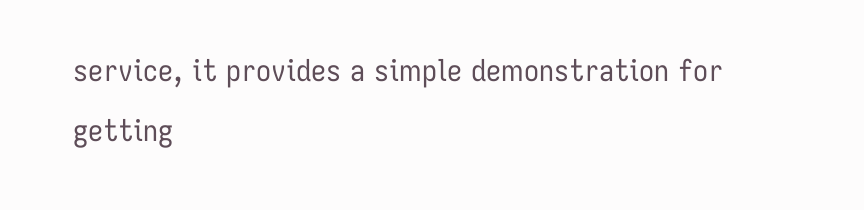service, it provides a simple demonstration for getting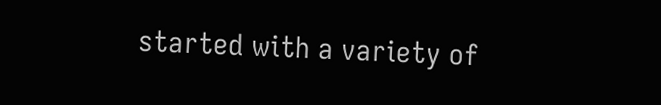started with a variety of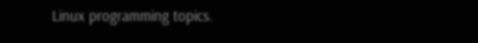Linux programming topics.